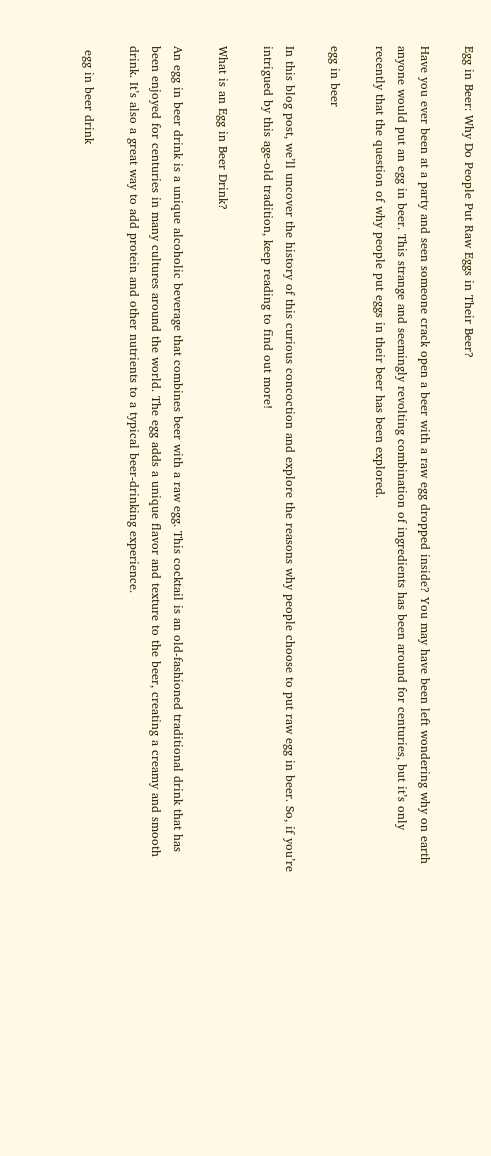Egg in Beer: Why Do People Put Raw Eggs in Their Beer?

Have you ever been at a party and seen someone crack open a beer with a raw egg dropped inside? You may have been left wondering why on earth anyone would put an egg in beer. This strange and seemingly revolting combination of ingredients has been around for centuries, but it’s only recently that the question of why people put eggs in their beer has been explored.

egg in beer

In this blog post, we’ll uncover the history of this curious concoction and explore the reasons why people choose to put raw egg in beer. So, if you’re intrigued by this age-old tradition, keep reading to find out more!

What is an Egg in Beer Drink?

An egg in beer drink is a unique alcoholic beverage that combines beer with a raw egg. This cocktail is an old-fashioned traditional drink that has been enjoyed for centuries in many cultures around the world. The egg adds a unique flavor and texture to the beer, creating a creamy and smooth drink. It’s also a great way to add protein and other nutrients to a typical beer-drinking experience.

 egg in beer drink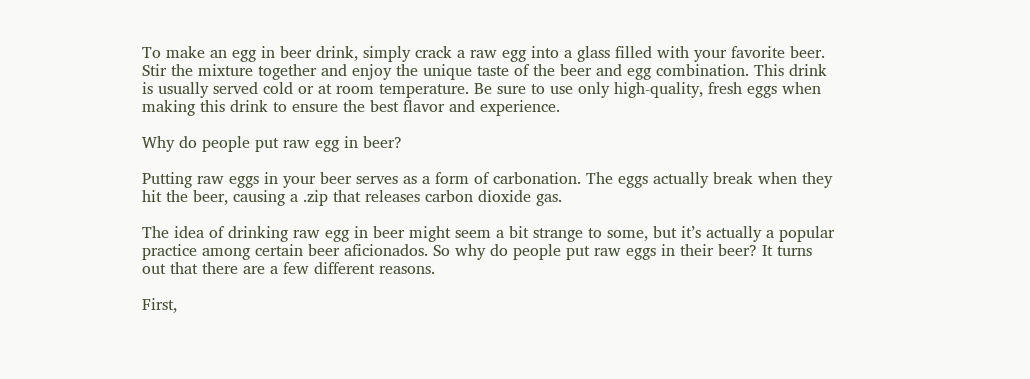To make an egg in beer drink, simply crack a raw egg into a glass filled with your favorite beer. Stir the mixture together and enjoy the unique taste of the beer and egg combination. This drink is usually served cold or at room temperature. Be sure to use only high-quality, fresh eggs when making this drink to ensure the best flavor and experience.

Why do people put raw egg in beer?

Putting raw eggs in your beer serves as a form of carbonation. The eggs actually break when they hit the beer, causing a .zip that releases carbon dioxide gas.

The idea of drinking raw egg in beer might seem a bit strange to some, but it’s actually a popular practice among certain beer aficionados. So why do people put raw eggs in their beer? It turns out that there are a few different reasons.

First,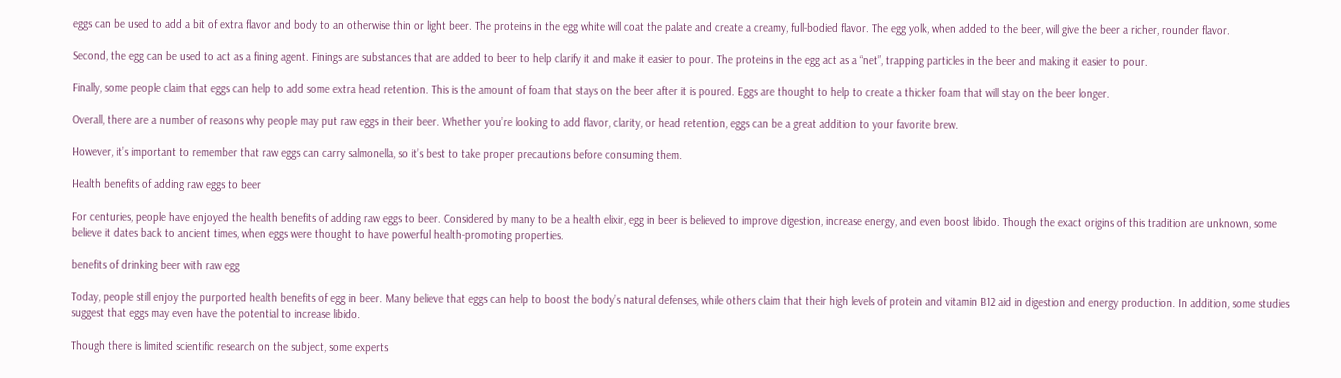eggs can be used to add a bit of extra flavor and body to an otherwise thin or light beer. The proteins in the egg white will coat the palate and create a creamy, full-bodied flavor. The egg yolk, when added to the beer, will give the beer a richer, rounder flavor.

Second, the egg can be used to act as a fining agent. Finings are substances that are added to beer to help clarify it and make it easier to pour. The proteins in the egg act as a “net”, trapping particles in the beer and making it easier to pour.

Finally, some people claim that eggs can help to add some extra head retention. This is the amount of foam that stays on the beer after it is poured. Eggs are thought to help to create a thicker foam that will stay on the beer longer.

Overall, there are a number of reasons why people may put raw eggs in their beer. Whether you’re looking to add flavor, clarity, or head retention, eggs can be a great addition to your favorite brew.

However, it’s important to remember that raw eggs can carry salmonella, so it’s best to take proper precautions before consuming them.

Health benefits of adding raw eggs to beer

For centuries, people have enjoyed the health benefits of adding raw eggs to beer. Considered by many to be a health elixir, egg in beer is believed to improve digestion, increase energy, and even boost libido. Though the exact origins of this tradition are unknown, some believe it dates back to ancient times, when eggs were thought to have powerful health-promoting properties.

benefits of drinking beer with raw egg

Today, people still enjoy the purported health benefits of egg in beer. Many believe that eggs can help to boost the body’s natural defenses, while others claim that their high levels of protein and vitamin B12 aid in digestion and energy production. In addition, some studies suggest that eggs may even have the potential to increase libido.

Though there is limited scientific research on the subject, some experts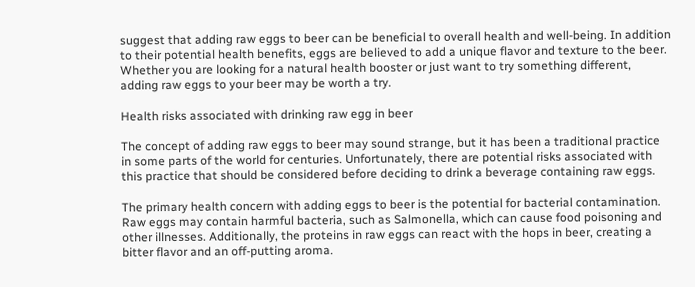suggest that adding raw eggs to beer can be beneficial to overall health and well-being. In addition to their potential health benefits, eggs are believed to add a unique flavor and texture to the beer. Whether you are looking for a natural health booster or just want to try something different, adding raw eggs to your beer may be worth a try.

Health risks associated with drinking raw egg in beer

The concept of adding raw eggs to beer may sound strange, but it has been a traditional practice in some parts of the world for centuries. Unfortunately, there are potential risks associated with this practice that should be considered before deciding to drink a beverage containing raw eggs.

The primary health concern with adding eggs to beer is the potential for bacterial contamination. Raw eggs may contain harmful bacteria, such as Salmonella, which can cause food poisoning and other illnesses. Additionally, the proteins in raw eggs can react with the hops in beer, creating a bitter flavor and an off-putting aroma.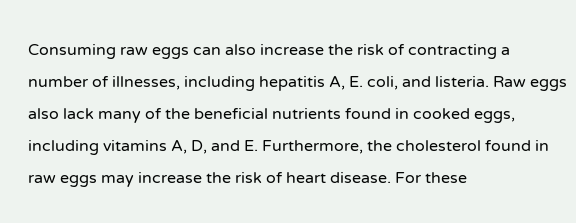Consuming raw eggs can also increase the risk of contracting a number of illnesses, including hepatitis A, E. coli, and listeria. Raw eggs also lack many of the beneficial nutrients found in cooked eggs, including vitamins A, D, and E. Furthermore, the cholesterol found in raw eggs may increase the risk of heart disease. For these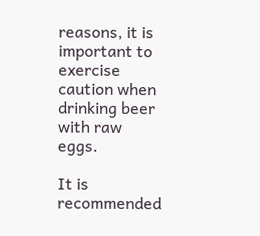reasons, it is important to exercise caution when drinking beer with raw eggs.

It is recommended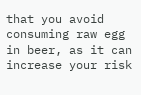that you avoid consuming raw egg in beer, as it can increase your risk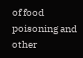of food poisoning and other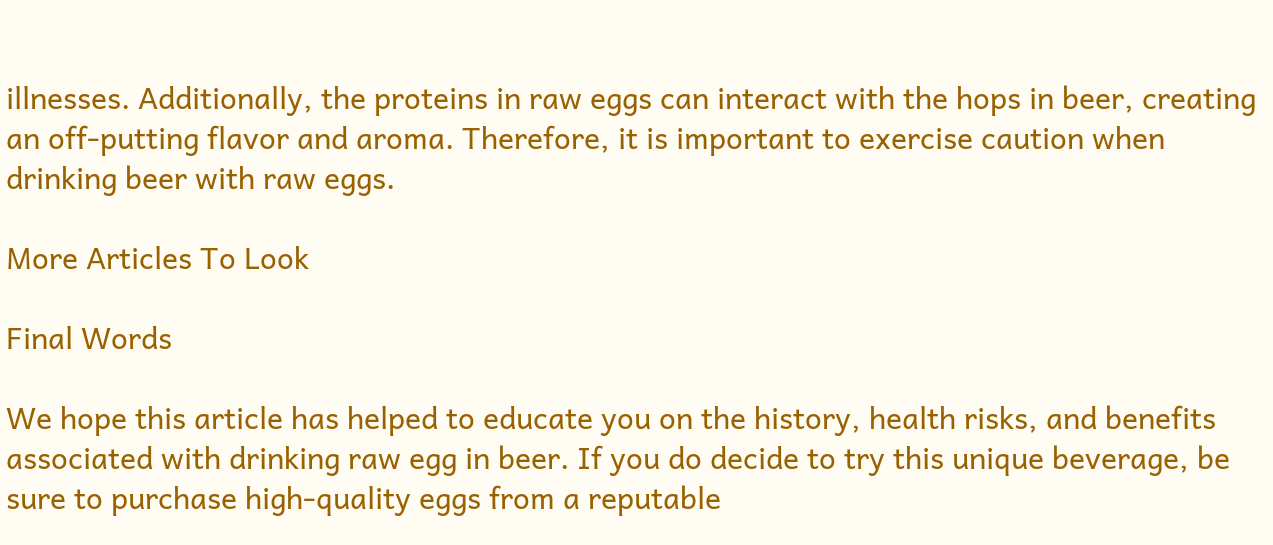illnesses. Additionally, the proteins in raw eggs can interact with the hops in beer, creating an off-putting flavor and aroma. Therefore, it is important to exercise caution when drinking beer with raw eggs.

More Articles To Look

Final Words

We hope this article has helped to educate you on the history, health risks, and benefits associated with drinking raw egg in beer. If you do decide to try this unique beverage, be sure to purchase high-quality eggs from a reputable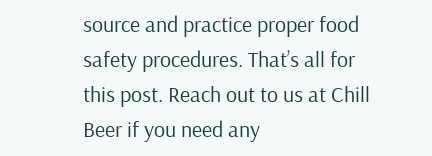source and practice proper food safety procedures. That’s all for this post. Reach out to us at Chill Beer if you need any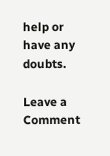help or have any doubts.

Leave a Comment